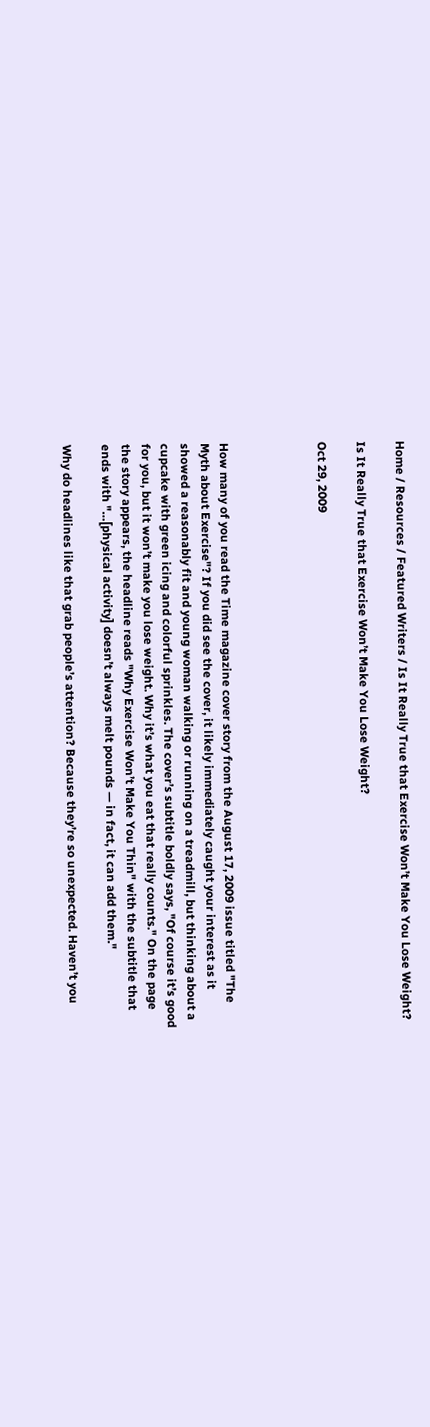Home / Resources / Featured Writers / Is It Really True that Exercise Won’t Make You Lose Weight?

Is It Really True that Exercise Won’t Make You Lose Weight?

Oct 29, 2009




How many of you read the Time magazine cover story from the August 17, 2009 issue titled "The Myth about Exercise"? If you did see the cover, it likely immediately caught your interest as it showed a reasonably fit and young woman walking or running on a treadmill, but thinking about a cupcake with green icing and colorful sprinkles. The cover’s subtitle boldly says, "Of course it’s good for you, but it won’t make you lose weight. Why it’s what you eat that really counts." On the page the story appears, the headline reads "Why Exercise Won’t Make You Thin" with the subtitle that ends with "…[physical activity] doesn’t always melt pounds — in fact, it can add them."

Why do headlines like that grab people’s attention? Because they’re so unexpected. Haven’t you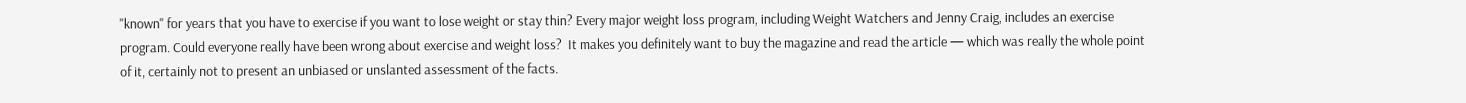"known" for years that you have to exercise if you want to lose weight or stay thin? Every major weight loss program, including Weight Watchers and Jenny Craig, includes an exercise program. Could everyone really have been wrong about exercise and weight loss?  It makes you definitely want to buy the magazine and read the article — which was really the whole point of it, certainly not to present an unbiased or unslanted assessment of the facts.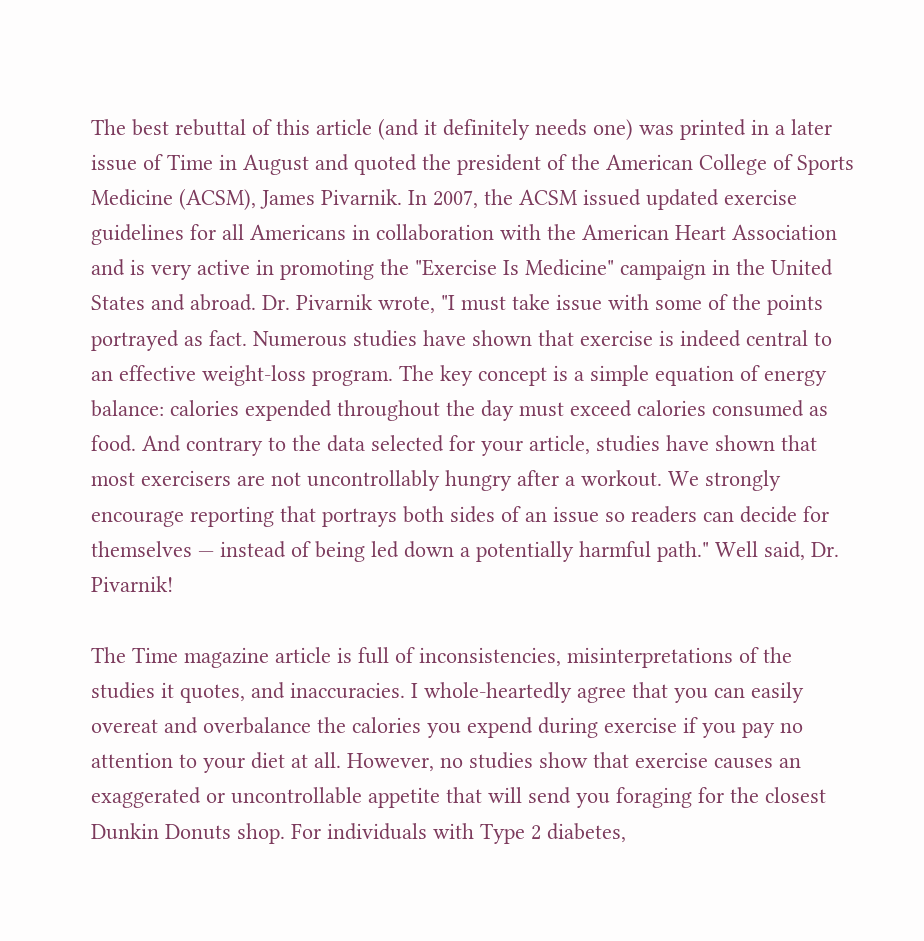The best rebuttal of this article (and it definitely needs one) was printed in a later issue of Time in August and quoted the president of the American College of Sports Medicine (ACSM), James Pivarnik. In 2007, the ACSM issued updated exercise guidelines for all Americans in collaboration with the American Heart Association and is very active in promoting the "Exercise Is Medicine" campaign in the United States and abroad. Dr. Pivarnik wrote, "I must take issue with some of the points portrayed as fact. Numerous studies have shown that exercise is indeed central to an effective weight-loss program. The key concept is a simple equation of energy balance: calories expended throughout the day must exceed calories consumed as food. And contrary to the data selected for your article, studies have shown that most exercisers are not uncontrollably hungry after a workout. We strongly encourage reporting that portrays both sides of an issue so readers can decide for themselves — instead of being led down a potentially harmful path." Well said, Dr. Pivarnik!

The Time magazine article is full of inconsistencies, misinterpretations of the studies it quotes, and inaccuracies. I whole-heartedly agree that you can easily overeat and overbalance the calories you expend during exercise if you pay no attention to your diet at all. However, no studies show that exercise causes an exaggerated or uncontrollable appetite that will send you foraging for the closest Dunkin Donuts shop. For individuals with Type 2 diabetes,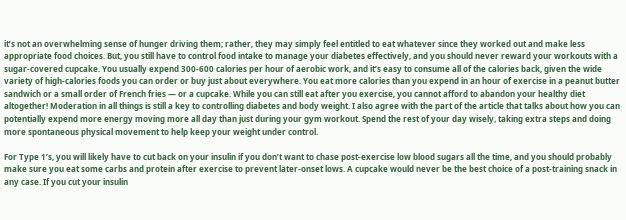it’s not an overwhelming sense of hunger driving them; rather, they may simply feel entitled to eat whatever since they worked out and make less appropriate food choices. But, you still have to control food intake to manage your diabetes effectively, and you should never reward your workouts with a sugar-covered cupcake. You usually expend 300-600 calories per hour of aerobic work, and it’s easy to consume all of the calories back, given the wide variety of high-calories foods you can order or buy just about everywhere. You eat more calories than you expend in an hour of exercise in a peanut butter sandwich or a small order of French fries — or a cupcake. While you can still eat after you exercise, you cannot afford to abandon your healthy diet altogether! Moderation in all things is still a key to controlling diabetes and body weight. I also agree with the part of the article that talks about how you can potentially expend more energy moving more all day than just during your gym workout. Spend the rest of your day wisely, taking extra steps and doing more spontaneous physical movement to help keep your weight under control.

For Type 1’s, you will likely have to cut back on your insulin if you don’t want to chase post-exercise low blood sugars all the time, and you should probably make sure you eat some carbs and protein after exercise to prevent later-onset lows. A cupcake would never be the best choice of a post-training snack in any case. If you cut your insulin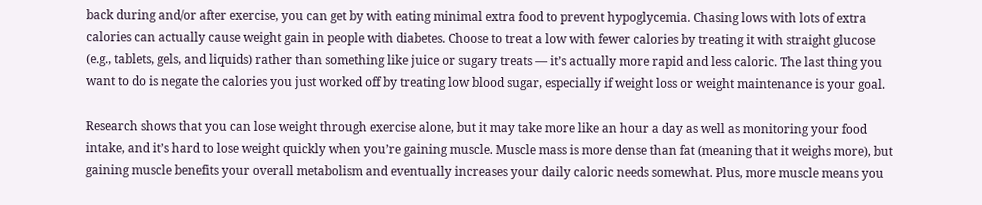back during and/or after exercise, you can get by with eating minimal extra food to prevent hypoglycemia. Chasing lows with lots of extra calories can actually cause weight gain in people with diabetes. Choose to treat a low with fewer calories by treating it with straight glucose (e.g., tablets, gels, and liquids) rather than something like juice or sugary treats — it’s actually more rapid and less caloric. The last thing you want to do is negate the calories you just worked off by treating low blood sugar, especially if weight loss or weight maintenance is your goal.

Research shows that you can lose weight through exercise alone, but it may take more like an hour a day as well as monitoring your food intake, and it’s hard to lose weight quickly when you’re gaining muscle. Muscle mass is more dense than fat (meaning that it weighs more), but gaining muscle benefits your overall metabolism and eventually increases your daily caloric needs somewhat. Plus, more muscle means you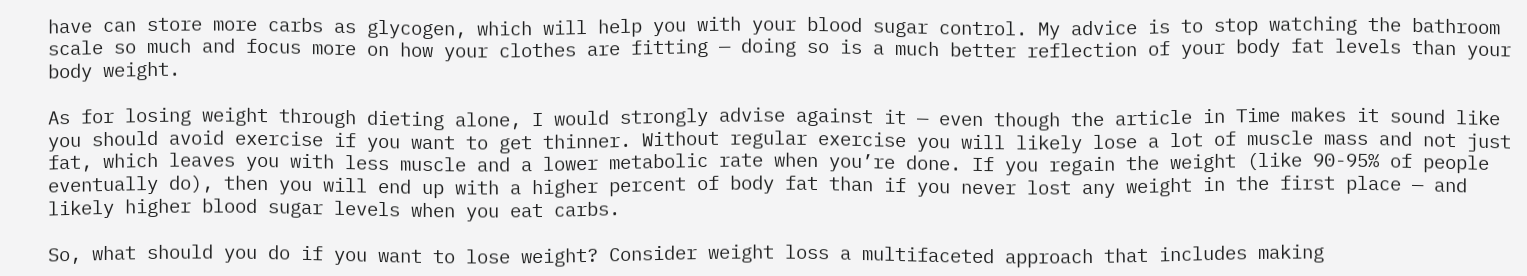have can store more carbs as glycogen, which will help you with your blood sugar control. My advice is to stop watching the bathroom scale so much and focus more on how your clothes are fitting — doing so is a much better reflection of your body fat levels than your body weight.

As for losing weight through dieting alone, I would strongly advise against it — even though the article in Time makes it sound like you should avoid exercise if you want to get thinner. Without regular exercise you will likely lose a lot of muscle mass and not just fat, which leaves you with less muscle and a lower metabolic rate when you’re done. If you regain the weight (like 90-95% of people eventually do), then you will end up with a higher percent of body fat than if you never lost any weight in the first place — and likely higher blood sugar levels when you eat carbs.

So, what should you do if you want to lose weight? Consider weight loss a multifaceted approach that includes making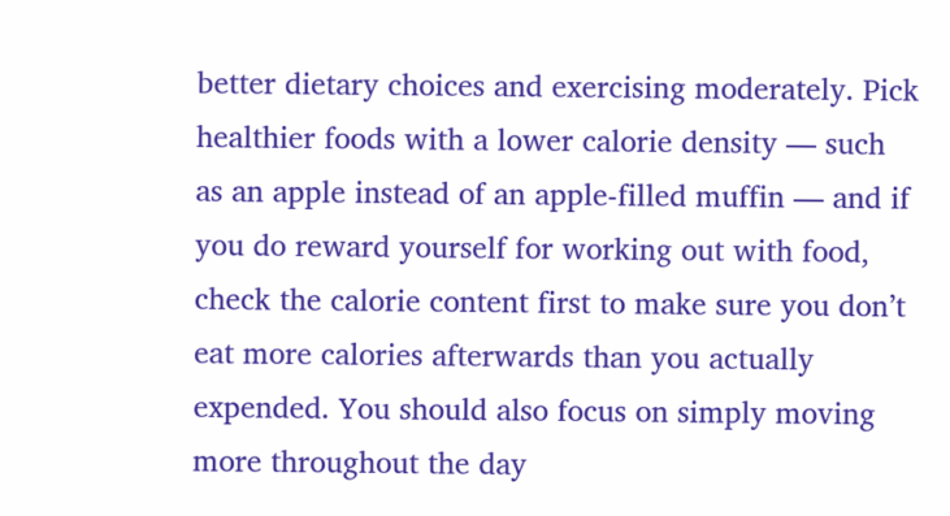better dietary choices and exercising moderately. Pick healthier foods with a lower calorie density — such as an apple instead of an apple-filled muffin — and if you do reward yourself for working out with food, check the calorie content first to make sure you don’t eat more calories afterwards than you actually expended. You should also focus on simply moving more throughout the day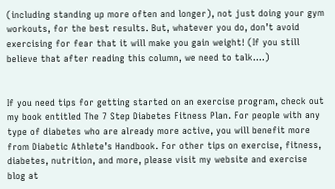(including standing up more often and longer), not just doing your gym workouts, for the best results. But, whatever you do, don’t avoid exercising for fear that it will make you gain weight! (If you still believe that after reading this column, we need to talk….)


If you need tips for getting started on an exercise program, check out my book entitled The 7 Step Diabetes Fitness Plan. For people with any type of diabetes who are already more active, you will benefit more from Diabetic Athlete’s Handbook. For other tips on exercise, fitness, diabetes, nutrition, and more, please visit my website and exercise blog at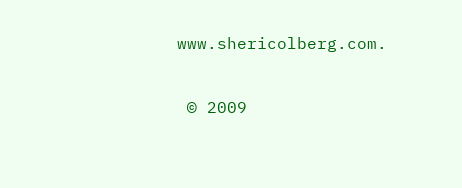www.shericolberg.com.

 © 2009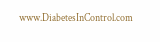www.DiabetesInControl.com